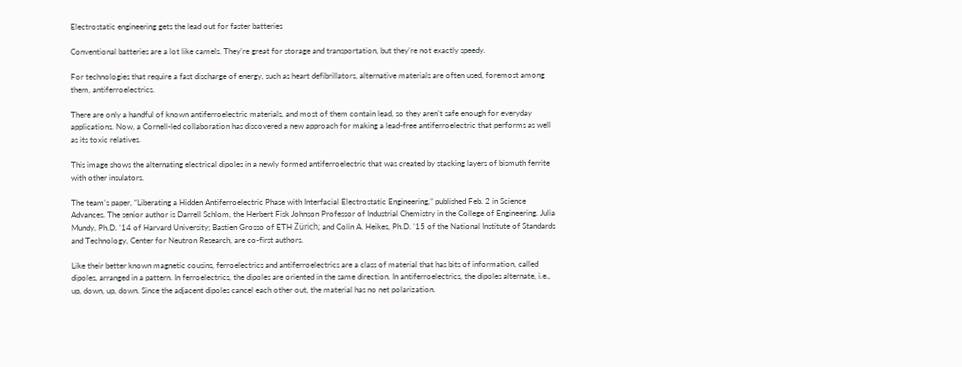Electrostatic engineering gets the lead out for faster batteries

Conventional batteries are a lot like camels. They’re great for storage and transportation, but they’re not exactly speedy.

For technologies that require a fast discharge of energy, such as heart defibrillators, alternative materials are often used, foremost among them, antiferroelectrics.

There are only a handful of known antiferroelectric materials, and most of them contain lead, so they aren’t safe enough for everyday applications. Now, a Cornell-led collaboration has discovered a new approach for making a lead-free antiferroelectric that performs as well as its toxic relatives.

This image shows the alternating electrical dipoles in a newly formed antiferroelectric that was created by stacking layers of bismuth ferrite with other insulators.

The team’s paper, “Liberating a Hidden Antiferroelectric Phase with Interfacial Electrostatic Engineering,” published Feb. 2 in Science Advances. The senior author is Darrell Schlom, the Herbert Fisk Johnson Professor of Industrial Chemistry in the College of Engineering. Julia Mundy, Ph.D. ’14 of Harvard University; Bastien Grosso of ETH Zürich; and Colin A. Heikes, Ph.D. ’15 of the National Institute of Standards and Technology, Center for Neutron Research, are co-first authors.

Like their better known magnetic cousins, ferroelectrics and antiferroelectrics are a class of material that has bits of information, called dipoles, arranged in a pattern. In ferroelectrics, the dipoles are oriented in the same direction. In antiferroelectrics, the dipoles alternate, i.e., up, down, up, down. Since the adjacent dipoles cancel each other out, the material has no net polarization.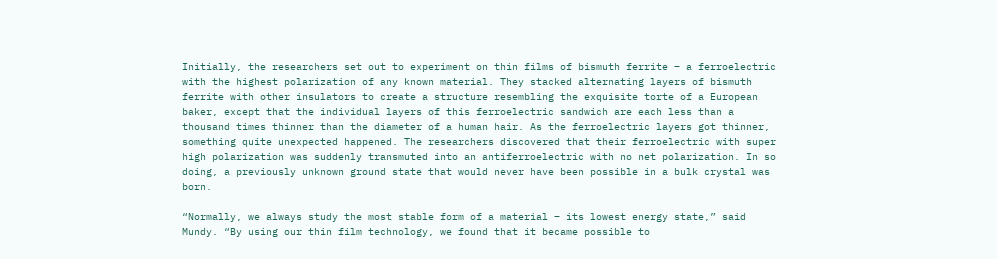Initially, the researchers set out to experiment on thin films of bismuth ferrite – a ferroelectric with the highest polarization of any known material. They stacked alternating layers of bismuth ferrite with other insulators to create a structure resembling the exquisite torte of a European baker, except that the individual layers of this ferroelectric sandwich are each less than a thousand times thinner than the diameter of a human hair. As the ferroelectric layers got thinner, something quite unexpected happened. The researchers discovered that their ferroelectric with super high polarization was suddenly transmuted into an antiferroelectric with no net polarization. In so doing, a previously unknown ground state that would never have been possible in a bulk crystal was born.

“Normally, we always study the most stable form of a material – its lowest energy state,” said Mundy. “By using our thin film technology, we found that it became possible to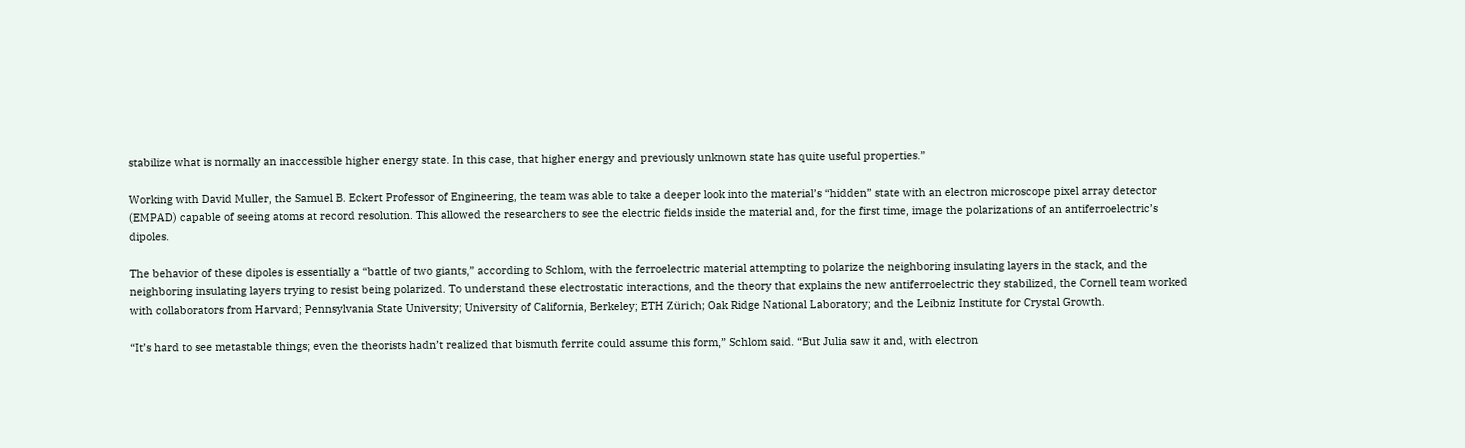stabilize what is normally an inaccessible higher energy state. In this case, that higher energy and previously unknown state has quite useful properties.”

Working with David Muller, the Samuel B. Eckert Professor of Engineering, the team was able to take a deeper look into the material’s “hidden” state with an electron microscope pixel array detector (EMPAD) capable of seeing atoms at record resolution. This allowed the researchers to see the electric fields inside the material and, for the first time, image the polarizations of an antiferroelectric’s dipoles.

The behavior of these dipoles is essentially a “battle of two giants,” according to Schlom, with the ferroelectric material attempting to polarize the neighboring insulating layers in the stack, and the neighboring insulating layers trying to resist being polarized. To understand these electrostatic interactions, and the theory that explains the new antiferroelectric they stabilized, the Cornell team worked with collaborators from Harvard; Pennsylvania State University; University of California, Berkeley; ETH Zürich; Oak Ridge National Laboratory; and the Leibniz Institute for Crystal Growth.

“It’s hard to see metastable things; even the theorists hadn’t realized that bismuth ferrite could assume this form,” Schlom said. “But Julia saw it and, with electron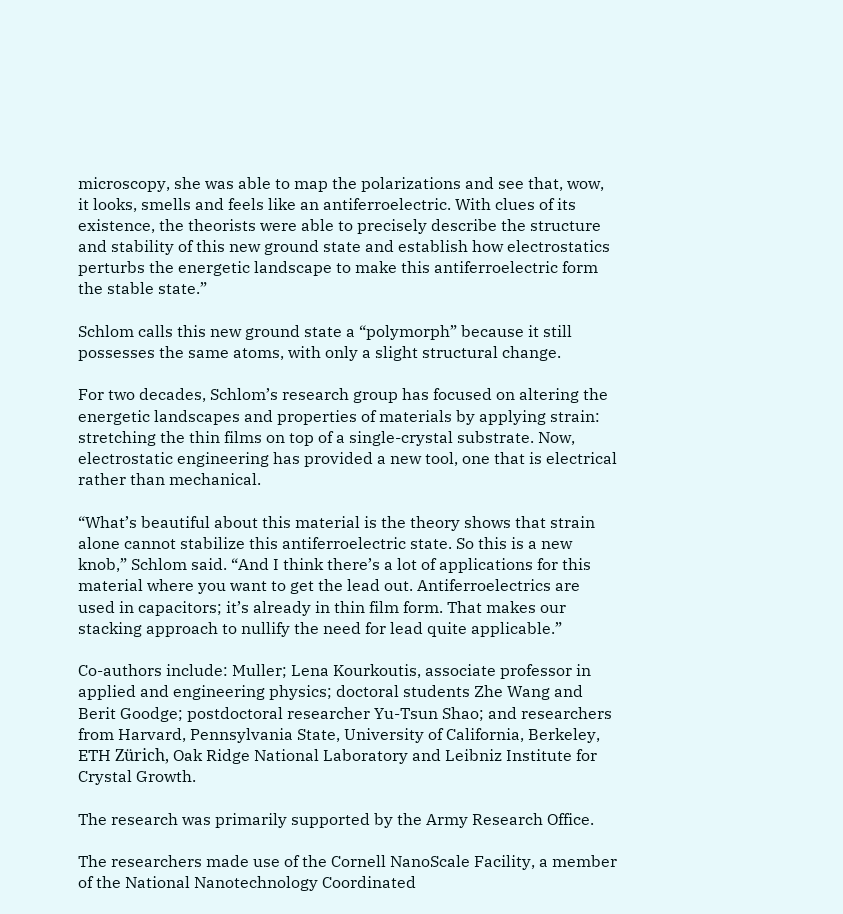microscopy, she was able to map the polarizations and see that, wow, it looks, smells and feels like an antiferroelectric. With clues of its existence, the theorists were able to precisely describe the structure and stability of this new ground state and establish how electrostatics perturbs the energetic landscape to make this antiferroelectric form the stable state.”

Schlom calls this new ground state a “polymorph” because it still possesses the same atoms, with only a slight structural change.

For two decades, Schlom’s research group has focused on altering the energetic landscapes and properties of materials by applying strain: stretching the thin films on top of a single-crystal substrate. Now, electrostatic engineering has provided a new tool, one that is electrical rather than mechanical.

“What’s beautiful about this material is the theory shows that strain alone cannot stabilize this antiferroelectric state. So this is a new knob,” Schlom said. “And I think there’s a lot of applications for this material where you want to get the lead out. Antiferroelectrics are used in capacitors; it’s already in thin film form. That makes our stacking approach to nullify the need for lead quite applicable.”

Co-authors include: Muller; Lena Kourkoutis, associate professor in applied and engineering physics; doctoral students Zhe Wang and Berit Goodge; postdoctoral researcher Yu-Tsun Shao; and researchers from Harvard, Pennsylvania State, University of California, Berkeley, ETH Zürich, Oak Ridge National Laboratory and Leibniz Institute for Crystal Growth.

The research was primarily supported by the Army Research Office.

The researchers made use of the Cornell NanoScale Facility, a member of the National Nanotechnology Coordinated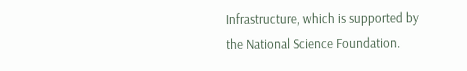Infrastructure, which is supported by the National Science Foundation.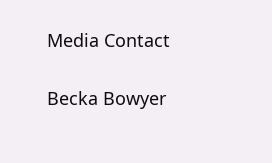Media Contact

Becka Bowyer